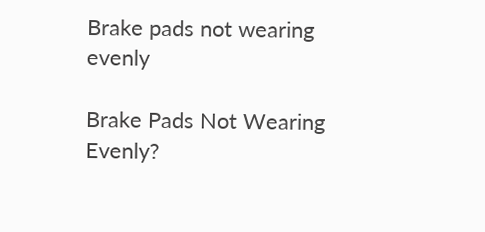Brake pads not wearing evenly

Brake Pads Not Wearing Evenly?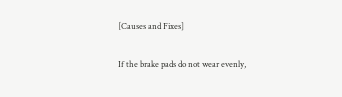[Causes and Fixes]

If the brake pads do not wear evenly,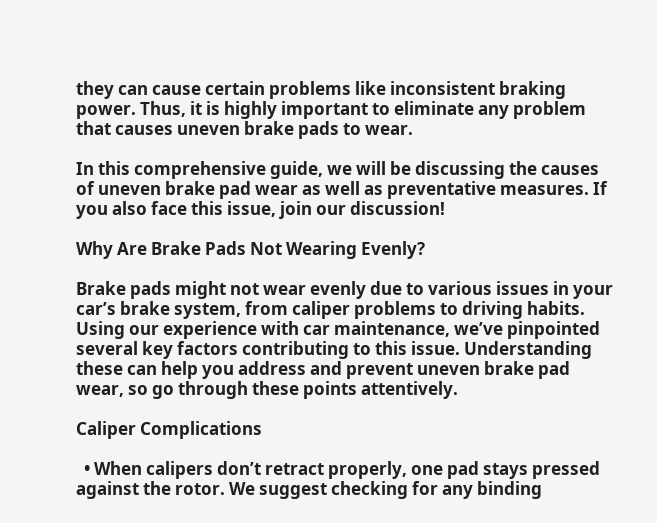they can cause certain problems like inconsistent braking power. Thus, it is highly important to eliminate any problem that causes uneven brake pads to wear.

In this comprehensive guide, we will be discussing the causes of uneven brake pad wear as well as preventative measures. If you also face this issue, join our discussion!

Why Are Brake Pads Not Wearing Evenly?

Brake pads might not wear evenly due to various issues in your car’s brake system, from caliper problems to driving habits. Using our experience with car maintenance, we’ve pinpointed several key factors contributing to this issue. Understanding these can help you address and prevent uneven brake pad wear, so go through these points attentively.

Caliper Complications

  • When calipers don’t retract properly, one pad stays pressed against the rotor. We suggest checking for any binding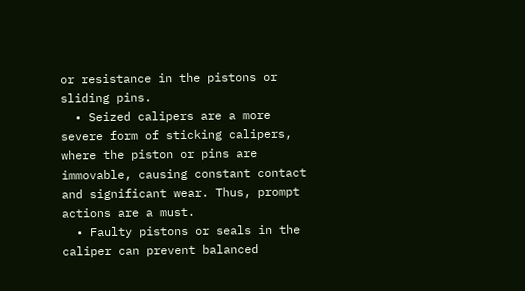or resistance in the pistons or sliding pins.
  • Seized calipers are a more severe form of sticking calipers, where the piston or pins are immovable, causing constant contact and significant wear. Thus, prompt actions are a must.
  • Faulty pistons or seals in the caliper can prevent balanced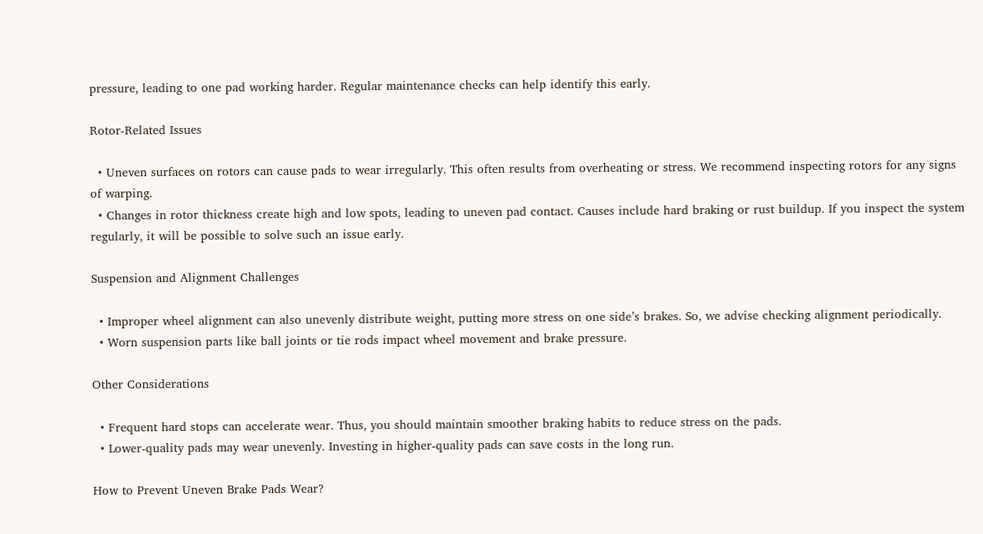pressure, leading to one pad working harder. Regular maintenance checks can help identify this early.

Rotor-Related Issues

  • Uneven surfaces on rotors can cause pads to wear irregularly. This often results from overheating or stress. We recommend inspecting rotors for any signs of warping.
  • Changes in rotor thickness create high and low spots, leading to uneven pad contact. Causes include hard braking or rust buildup. If you inspect the system regularly, it will be possible to solve such an issue early.

Suspension and Alignment Challenges

  • Improper wheel alignment can also unevenly distribute weight, putting more stress on one side’s brakes. So, we advise checking alignment periodically.
  • Worn suspension parts like ball joints or tie rods impact wheel movement and brake pressure.

Other Considerations

  • Frequent hard stops can accelerate wear. Thus, you should maintain smoother braking habits to reduce stress on the pads.
  • Lower-quality pads may wear unevenly. Investing in higher-quality pads can save costs in the long run.

How to Prevent Uneven Brake Pads Wear?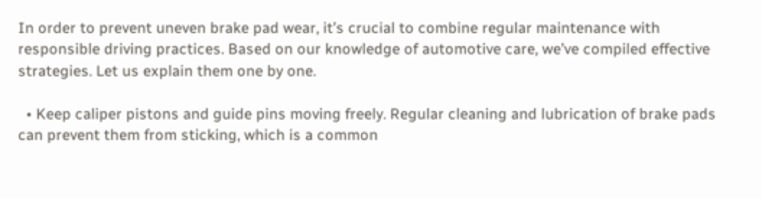In order to prevent uneven brake pad wear, it’s crucial to combine regular maintenance with responsible driving practices. Based on our knowledge of automotive care, we’ve compiled effective strategies. Let us explain them one by one.

  • Keep caliper pistons and guide pins moving freely. Regular cleaning and lubrication of brake pads can prevent them from sticking, which is a common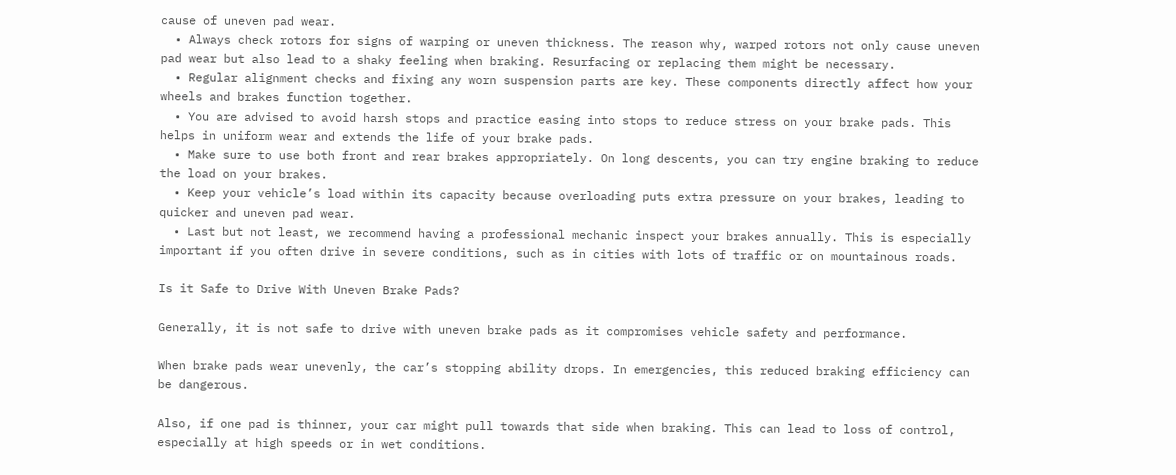cause of uneven pad wear.
  • Always check rotors for signs of warping or uneven thickness. The reason why, warped rotors not only cause uneven pad wear but also lead to a shaky feeling when braking. Resurfacing or replacing them might be necessary.
  • Regular alignment checks and fixing any worn suspension parts are key. These components directly affect how your wheels and brakes function together.
  • You are advised to avoid harsh stops and practice easing into stops to reduce stress on your brake pads. This helps in uniform wear and extends the life of your brake pads.
  • Make sure to use both front and rear brakes appropriately. On long descents, you can try engine braking to reduce the load on your brakes.
  • Keep your vehicle’s load within its capacity because overloading puts extra pressure on your brakes, leading to quicker and uneven pad wear.
  • Last but not least, we recommend having a professional mechanic inspect your brakes annually. This is especially important if you often drive in severe conditions, such as in cities with lots of traffic or on mountainous roads.

Is it Safe to Drive With Uneven Brake Pads?

Generally, it is not safe to drive with uneven brake pads as it compromises vehicle safety and performance.

When brake pads wear unevenly, the car’s stopping ability drops. In emergencies, this reduced braking efficiency can be dangerous.

Also, if one pad is thinner, your car might pull towards that side when braking. This can lead to loss of control, especially at high speeds or in wet conditions.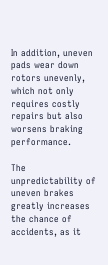In addition, uneven pads wear down rotors unevenly, which not only requires costly repairs but also worsens braking performance.

The unpredictability of uneven brakes greatly increases the chance of accidents, as it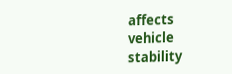affects vehicle stability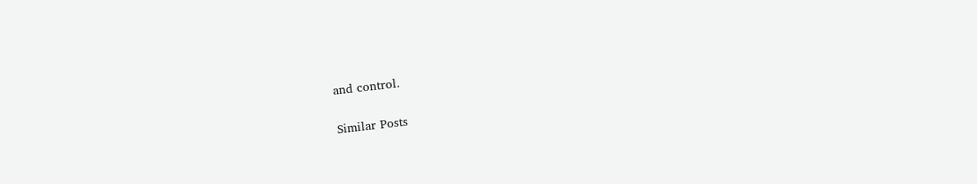and control.


Similar Posts